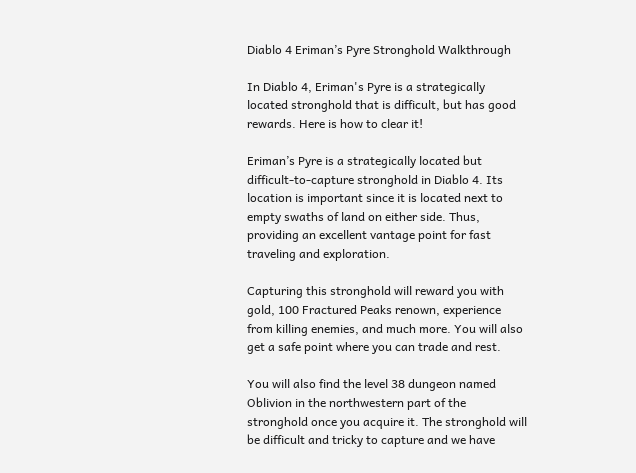Diablo 4 Eriman’s Pyre Stronghold Walkthrough

In Diablo 4, Eriman's Pyre is a strategically located stronghold that is difficult, but has good rewards. Here is how to clear it!

Eriman’s Pyre is a strategically located but difficult-to-capture stronghold in Diablo 4. Its location is important since it is located next to empty swaths of land on either side. Thus, providing an excellent vantage point for fast traveling and exploration.

Capturing this stronghold will reward you with gold, 100 Fractured Peaks renown, experience from killing enemies, and much more. You will also get a safe point where you can trade and rest.

You will also find the level 38 dungeon named Oblivion in the northwestern part of the stronghold once you acquire it. The stronghold will be difficult and tricky to capture and we have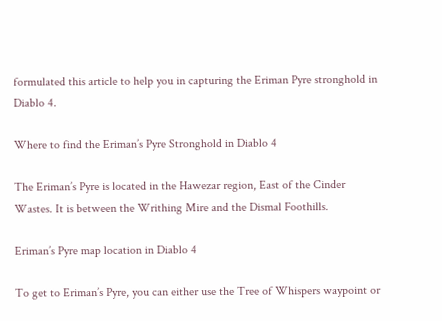formulated this article to help you in capturing the Eriman Pyre stronghold in Diablo 4.

Where to find the Eriman’s Pyre Stronghold in Diablo 4

The Eriman’s Pyre is located in the Hawezar region, East of the Cinder Wastes. It is between the Writhing Mire and the Dismal Foothills.

Eriman’s Pyre map location in Diablo 4

To get to Eriman’s Pyre, you can either use the Tree of Whispers waypoint or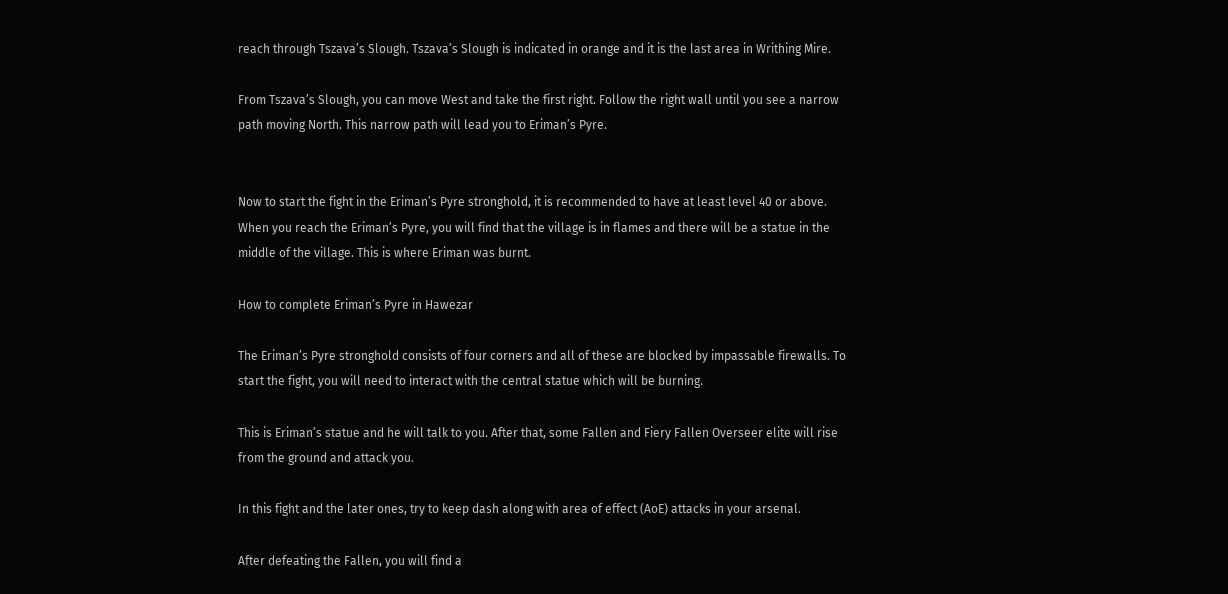reach through Tszava’s Slough. Tszava’s Slough is indicated in orange and it is the last area in Writhing Mire.

From Tszava’s Slough, you can move West and take the first right. Follow the right wall until you see a narrow path moving North. This narrow path will lead you to Eriman’s Pyre.


Now to start the fight in the Eriman’s Pyre stronghold, it is recommended to have at least level 40 or above. When you reach the Eriman’s Pyre, you will find that the village is in flames and there will be a statue in the middle of the village. This is where Eriman was burnt.

How to complete Eriman’s Pyre in Hawezar

The Eriman’s Pyre stronghold consists of four corners and all of these are blocked by impassable firewalls. To start the fight, you will need to interact with the central statue which will be burning.

This is Eriman’s statue and he will talk to you. After that, some Fallen and Fiery Fallen Overseer elite will rise from the ground and attack you.

In this fight and the later ones, try to keep dash along with area of effect (AoE) attacks in your arsenal.

After defeating the Fallen, you will find a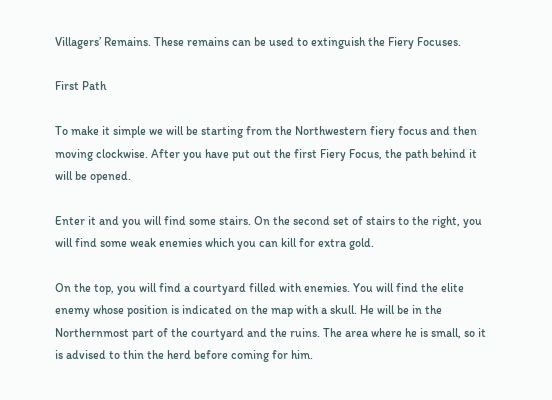Villagers’ Remains. These remains can be used to extinguish the Fiery Focuses.

First Path

To make it simple we will be starting from the Northwestern fiery focus and then moving clockwise. After you have put out the first Fiery Focus, the path behind it will be opened.

Enter it and you will find some stairs. On the second set of stairs to the right, you will find some weak enemies which you can kill for extra gold.

On the top, you will find a courtyard filled with enemies. You will find the elite enemy whose position is indicated on the map with a skull. He will be in the Northernmost part of the courtyard and the ruins. The area where he is small, so it is advised to thin the herd before coming for him.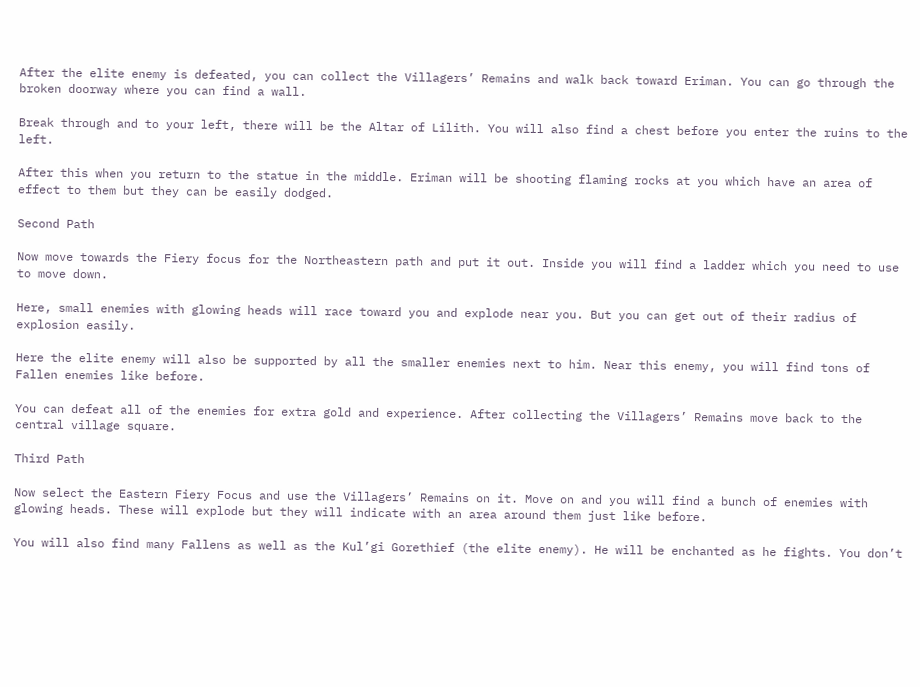After the elite enemy is defeated, you can collect the Villagers’ Remains and walk back toward Eriman. You can go through the broken doorway where you can find a wall.

Break through and to your left, there will be the Altar of Lilith. You will also find a chest before you enter the ruins to the left.

After this when you return to the statue in the middle. Eriman will be shooting flaming rocks at you which have an area of effect to them but they can be easily dodged.

Second Path

Now move towards the Fiery focus for the Northeastern path and put it out. Inside you will find a ladder which you need to use to move down.

Here, small enemies with glowing heads will race toward you and explode near you. But you can get out of their radius of explosion easily.

Here the elite enemy will also be supported by all the smaller enemies next to him. Near this enemy, you will find tons of Fallen enemies like before.

You can defeat all of the enemies for extra gold and experience. After collecting the Villagers’ Remains move back to the central village square.

Third Path

Now select the Eastern Fiery Focus and use the Villagers’ Remains on it. Move on and you will find a bunch of enemies with glowing heads. These will explode but they will indicate with an area around them just like before.

You will also find many Fallens as well as the Kul’gi Gorethief (the elite enemy). He will be enchanted as he fights. You don’t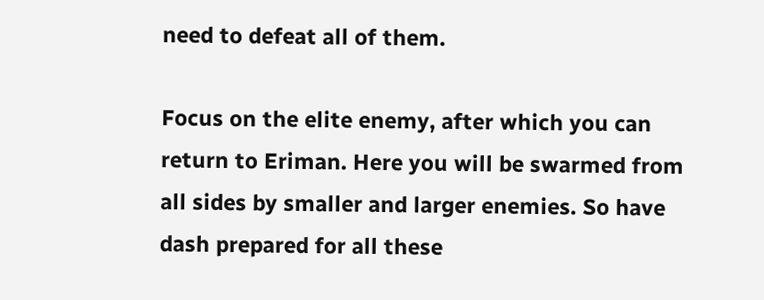need to defeat all of them.

Focus on the elite enemy, after which you can return to Eriman. Here you will be swarmed from all sides by smaller and larger enemies. So have dash prepared for all these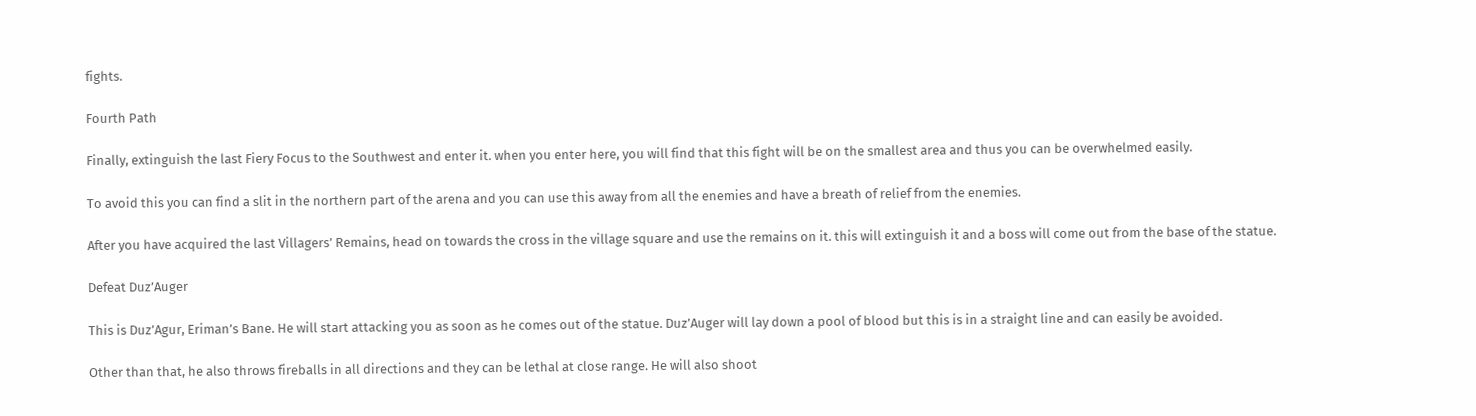fights.

Fourth Path

Finally, extinguish the last Fiery Focus to the Southwest and enter it. when you enter here, you will find that this fight will be on the smallest area and thus you can be overwhelmed easily.

To avoid this you can find a slit in the northern part of the arena and you can use this away from all the enemies and have a breath of relief from the enemies.

After you have acquired the last Villagers’ Remains, head on towards the cross in the village square and use the remains on it. this will extinguish it and a boss will come out from the base of the statue.

Defeat Duz’Auger

This is Duz’Agur, Eriman’s Bane. He will start attacking you as soon as he comes out of the statue. Duz’Auger will lay down a pool of blood but this is in a straight line and can easily be avoided.

Other than that, he also throws fireballs in all directions and they can be lethal at close range. He will also shoot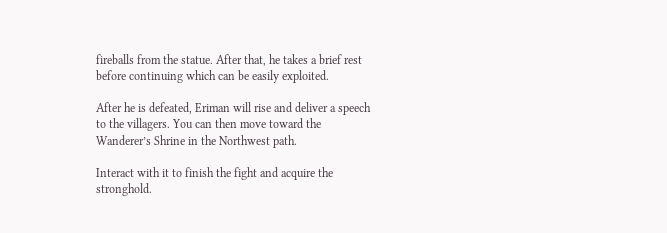fireballs from the statue. After that, he takes a brief rest before continuing which can be easily exploited.

After he is defeated, Eriman will rise and deliver a speech to the villagers. You can then move toward the Wanderer’s Shrine in the Northwest path.

Interact with it to finish the fight and acquire the stronghold.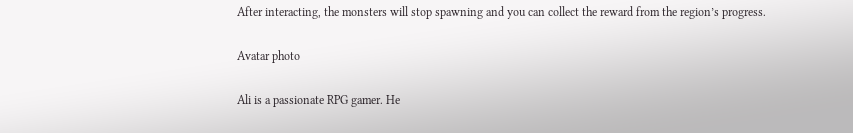After interacting, the monsters will stop spawning and you can collect the reward from the region’s progress.

Avatar photo

Ali is a passionate RPG gamer. He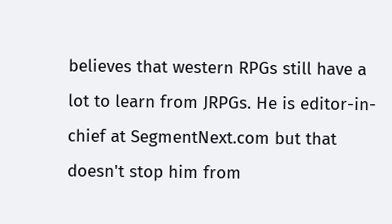believes that western RPGs still have a lot to learn from JRPGs. He is editor-in-chief at SegmentNext.com but that doesn't stop him from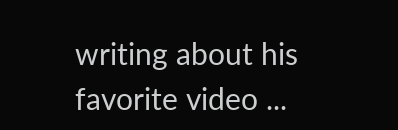writing about his favorite video ...